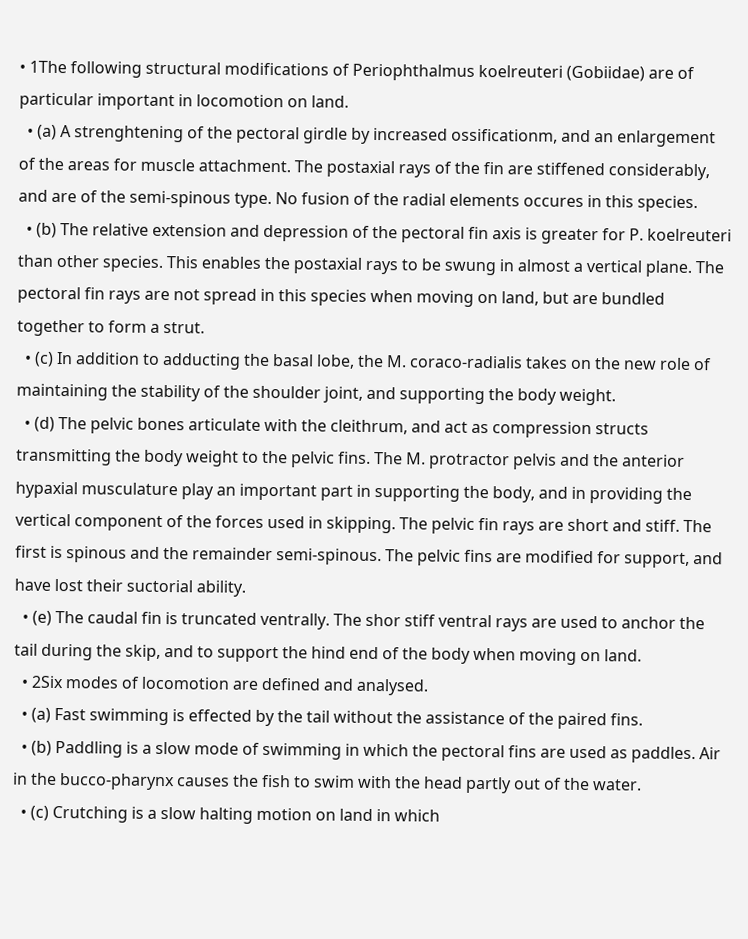• 1The following structural modifications of Periophthalmus koelreuteri (Gobiidae) are of particular important in locomotion on land.
  • (a) A strenghtening of the pectoral girdle by increased ossificationm, and an enlargement of the areas for muscle attachment. The postaxial rays of the fin are stiffened considerably, and are of the semi-spinous type. No fusion of the radial elements occures in this species.
  • (b) The relative extension and depression of the pectoral fin axis is greater for P. koelreuteri than other species. This enables the postaxial rays to be swung in almost a vertical plane. The pectoral fin rays are not spread in this species when moving on land, but are bundled together to form a strut.
  • (c) In addition to adducting the basal lobe, the M. coraco-radialis takes on the new role of maintaining the stability of the shoulder joint, and supporting the body weight.
  • (d) The pelvic bones articulate with the cleithrum, and act as compression structs transmitting the body weight to the pelvic fins. The M. protractor pelvis and the anterior hypaxial musculature play an important part in supporting the body, and in providing the vertical component of the forces used in skipping. The pelvic fin rays are short and stiff. The first is spinous and the remainder semi-spinous. The pelvic fins are modified for support, and have lost their suctorial ability.
  • (e) The caudal fin is truncated ventrally. The shor stiff ventral rays are used to anchor the tail during the skip, and to support the hind end of the body when moving on land.
  • 2Six modes of locomotion are defined and analysed.
  • (a) Fast swimming is effected by the tail without the assistance of the paired fins.
  • (b) Paddling is a slow mode of swimming in which the pectoral fins are used as paddles. Air in the bucco-pharynx causes the fish to swim with the head partly out of the water.
  • (c) Crutching is a slow halting motion on land in which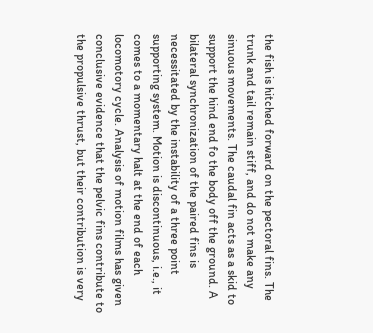the fish is hitched forward on the pectoral fins. The trunk and tail remain stiff, and do not make any sinuous movements. The caudal fin acts as a skid to support the hind end fo the body off the ground. A bilateral synchronization of the paired fins is necessitated by the instability of a three point supporting system. Motion is discontinuous, i.e., it comes to a momentary halt at the end of each locomotory cycle. Analysis of motion films has given conclusive evidence that the pelvic fins contribute to the propulsive thrust, but their contribution is very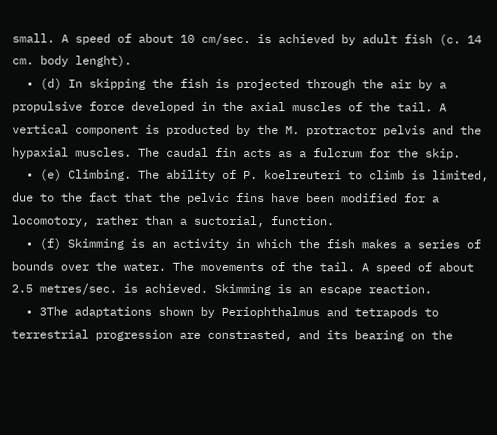small. A speed of about 10 cm/sec. is achieved by adult fish (c. 14 cm. body lenght).
  • (d) In skipping the fish is projected through the air by a propulsive force developed in the axial muscles of the tail. A vertical component is producted by the M. protractor pelvis and the hypaxial muscles. The caudal fin acts as a fulcrum for the skip.
  • (e) Climbing. The ability of P. koelreuteri to climb is limited, due to the fact that the pelvic fins have been modified for a locomotory, rather than a suctorial, function.
  • (f) Skimming is an activity in which the fish makes a series of bounds over the water. The movements of the tail. A speed of about 2.5 metres/sec. is achieved. Skimming is an escape reaction.
  • 3The adaptations shown by Periophthalmus and tetrapods to terrestrial progression are constrasted, and its bearing on the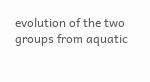evolution of the two groups from aquatic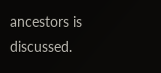ancestors is discussed.